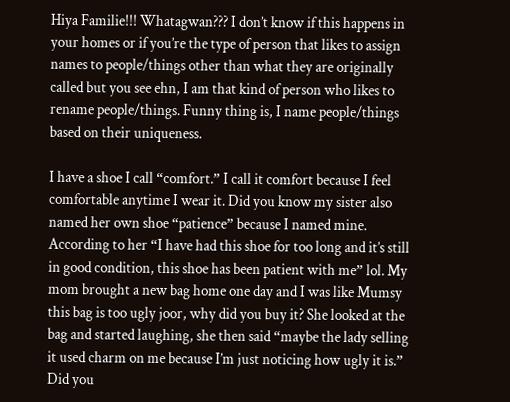Hiya Familie!!! Whatagwan??? I don’t know if this happens in your homes or if you’re the type of person that likes to assign names to people/things other than what they are originally called but you see ehn, I am that kind of person who likes to rename people/things. Funny thing is, I name people/things based on their uniqueness.

I have a shoe I call “comfort.” I call it comfort because I feel comfortable anytime I wear it. Did you know my sister also named her own shoe “patience” because I named mine. According to her “I have had this shoe for too long and it’s still in good condition, this shoe has been patient with me” lol. My mom brought a new bag home one day and I was like Mumsy this bag is too ugly joor, why did you buy it? She looked at the bag and started laughing, she then said “maybe the lady selling it used charm on me because I’m just noticing how ugly it is.” Did you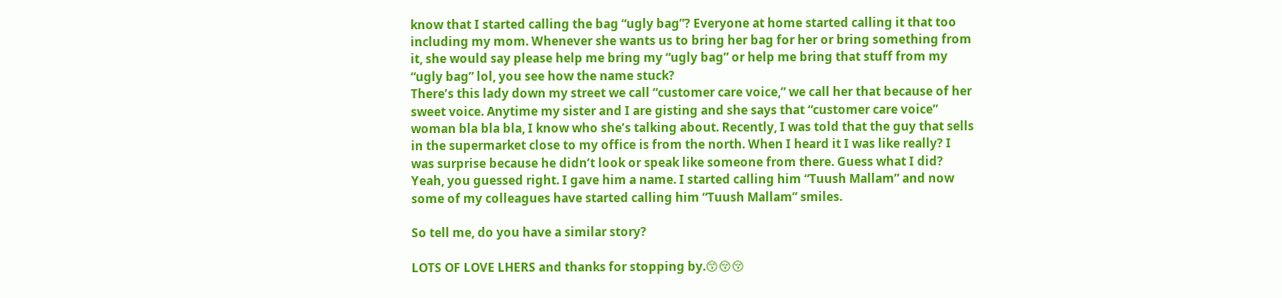know that I started calling the bag “ugly bag”? Everyone at home started calling it that too including my mom. Whenever she wants us to bring her bag for her or bring something from it, she would say please help me bring my “ugly bag” or help me bring that stuff from my “ugly bag” lol, you see how the name stuck?
There’s this lady down my street we call “customer care voice,” we call her that because of her sweet voice. Anytime my sister and I are gisting and she says that “customer care voice” woman bla bla bla, I know who she’s talking about. Recently, I was told that the guy that sells in the supermarket close to my office is from the north. When I heard it I was like really? I was surprise because he didn’t look or speak like someone from there. Guess what I did? Yeah, you guessed right. I gave him a name. I started calling him “Tuush Mallam” and now some of my colleagues have started calling him “Tuush Mallam” smiles.

So tell me, do you have a similar story?

LOTS OF LOVE LHERS and thanks for stopping by.😙😚😚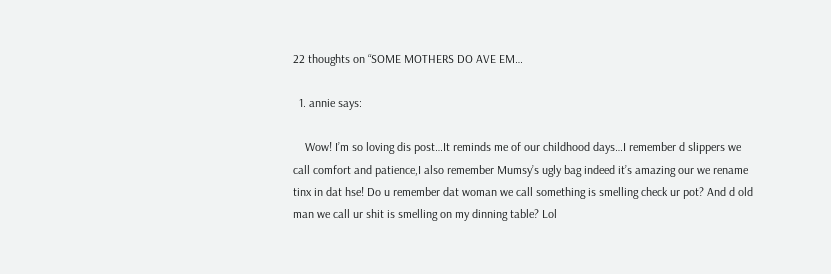22 thoughts on “SOME MOTHERS DO AVE EM…

  1. annie says:

    Wow! I’m so loving dis post…It reminds me of our childhood days…I remember d slippers we call comfort and patience,I also remember Mumsy’s ugly bag indeed it’s amazing our we rename tinx in dat hse! Do u remember dat woman we call something is smelling check ur pot? And d old man we call ur shit is smelling on my dinning table? Lol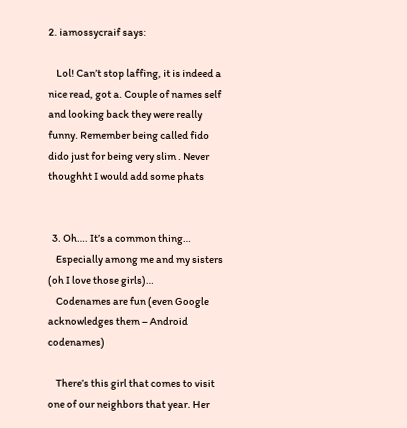2. iamossycraif says:

    Lol! Can’t stop laffing, it is indeed a nice read, got a. Couple of names self and looking back they were really funny. Remember being called fido dido just for being very slim . Never thoughht I would add some phats


  3. Oh…. It’s a common thing…
    Especially among me and my sisters (oh I love those girls)…
    Codenames are fun (even Google acknowledges them – Android codenames)

    There’s this girl that comes to visit one of our neighbors that year. Her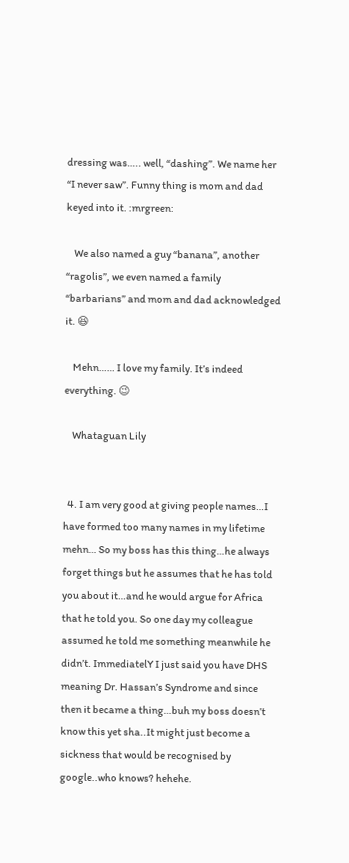dressing was….. well, “dashing”. We name her “I never saw”. Funny thing is mom and dad keyed into it. :mrgreen:

    We also named a guy “banana”, another “ragolis”, we even named a family “barbarians” and mom and dad acknowledged it. 😆

    Mehn…… I love my family. It’s indeed everything. 😉

    Whataguan Lily


  4. I am very good at giving people names…I have formed too many names in my lifetime mehn… So my boss has this thing…he always forget things but he assumes that he has told you about it…and he would argue for Africa that he told you. So one day my colleague assumed he told me something meanwhile he didn’t. ImmediatelY I just said you have DHS meaning Dr. Hassan’s Syndrome and since then it became a thing…buh my boss doesn’t know this yet sha..It might just become a sickness that would be recognised by google..who knows? hehehe.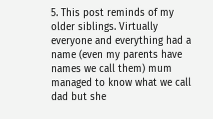5. This post reminds of my older siblings. Virtually everyone and everything had a name (even my parents have names we call them) mum managed to know what we call dad but she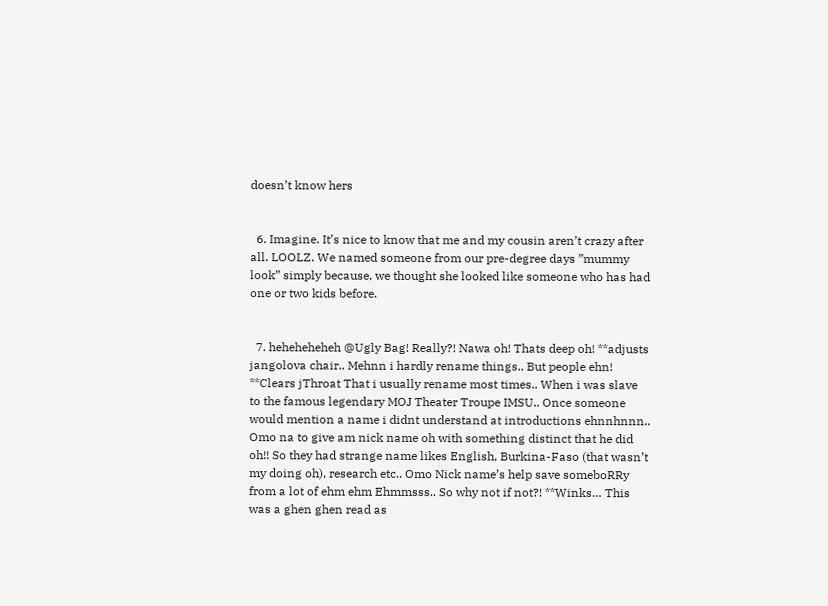doesn’t know hers


  6. Imagine. It’s nice to know that me and my cousin aren’t crazy after all. LOOLZ. We named someone from our pre-degree days ”mummy look” simply because, we thought she looked like someone who has had one or two kids before.


  7. heheheheheh @Ugly Bag! Really?! Nawa oh! Thats deep oh! **adjusts jangolova chair.. Mehnn i hardly rename things.. But people ehn! **Clears jThroat That i usually rename most times.. When i was slave to the famous legendary MOJ Theater Troupe IMSU.. Once someone would mention a name i didnt understand at introductions ehnnhnnn.. Omo na to give am nick name oh with something distinct that he did oh!! So they had strange name likes English, Burkina-Faso (that wasn’t my doing oh), research etc.. Omo Nick name’s help save someboRRy from a lot of ehm ehm Ehmmsss.. So why not if not?! **Winks… This was a ghen ghen read as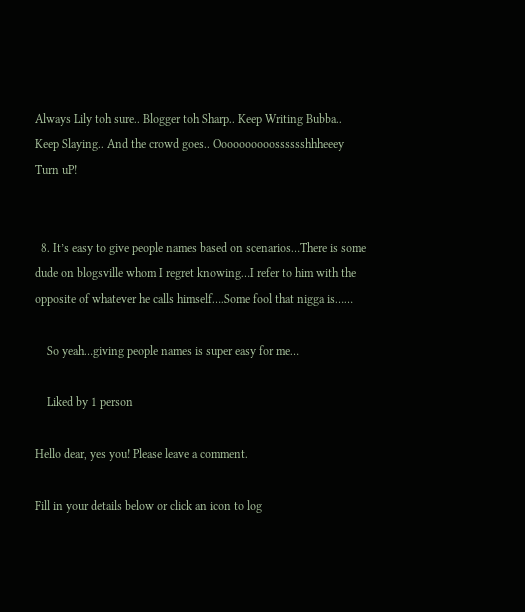Always Lily toh sure.. Blogger toh Sharp.. Keep Writing Bubba.. Keep Slaying.. And the crowd goes.. Oooooooooosssssshhheeey Turn uP!


  8. It’s easy to give people names based on scenarios…There is some dude on blogsville whom I regret knowing…I refer to him with the opposite of whatever he calls himself….Some fool that nigga is……

    So yeah…giving people names is super easy for me…

    Liked by 1 person

Hello dear, yes you! Please leave a comment.

Fill in your details below or click an icon to log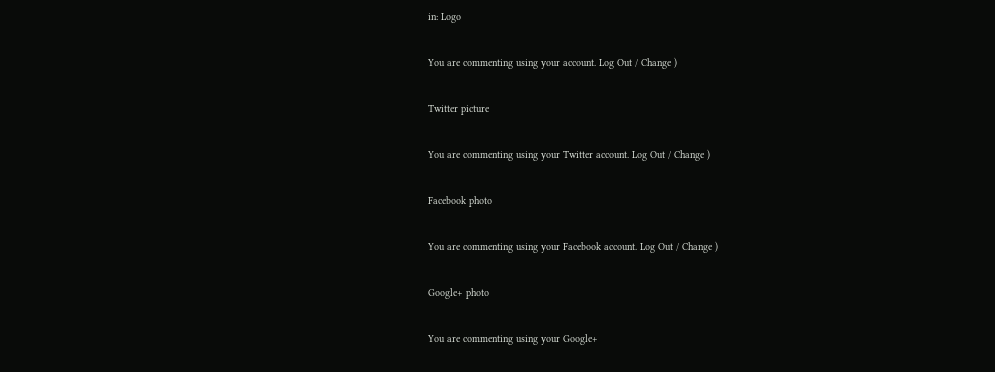in: Logo

You are commenting using your account. Log Out / Change )

Twitter picture

You are commenting using your Twitter account. Log Out / Change )

Facebook photo

You are commenting using your Facebook account. Log Out / Change )

Google+ photo

You are commenting using your Google+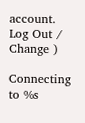account. Log Out / Change )

Connecting to %s